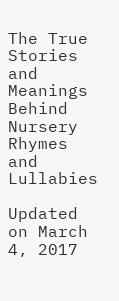The True Stories and Meanings Behind Nursery Rhymes and Lullabies

Updated on March 4, 2017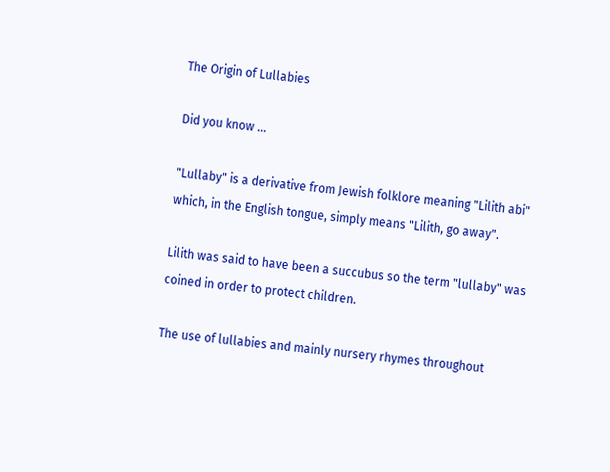The Origin of Lullabies

Did you know ...

"Lullaby" is a derivative from Jewish folklore meaning "Lilith abi" which, in the English tongue, simply means "Lilith, go away".

Lilith was said to have been a succubus so the term "lullaby" was coined in order to protect children.

The use of lullabies and mainly nursery rhymes throughout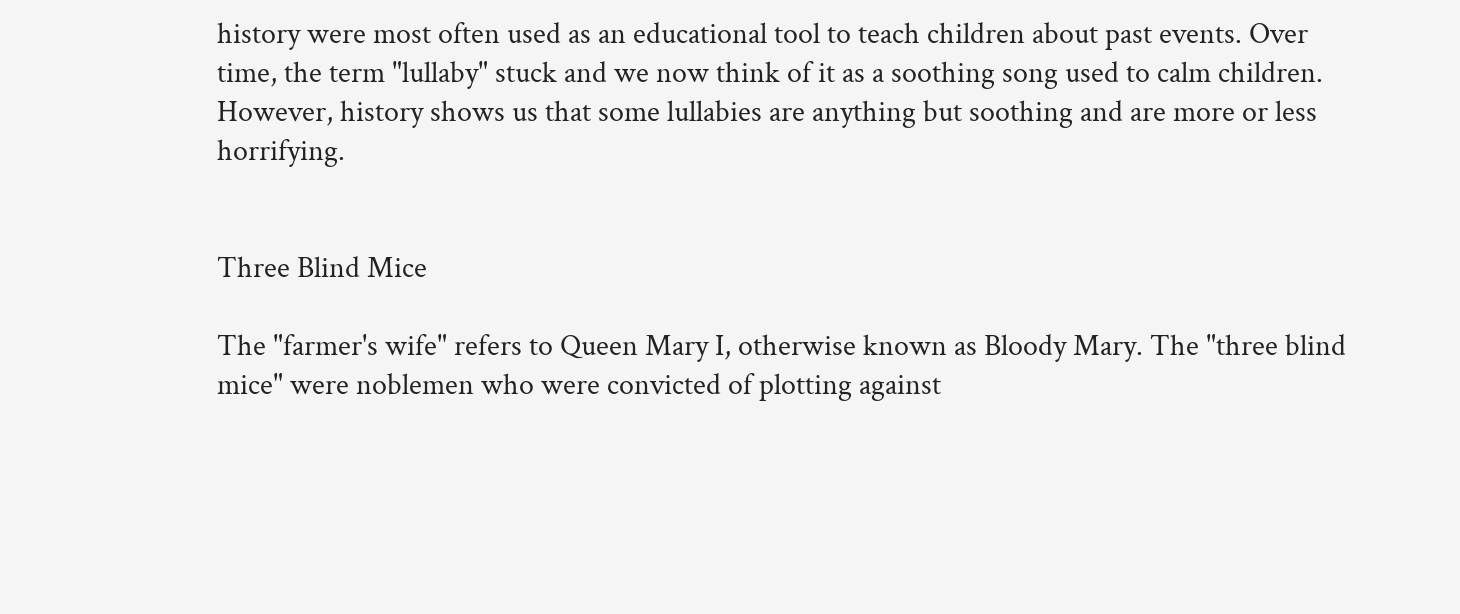history were most often used as an educational tool to teach children about past events. Over time, the term "lullaby" stuck and we now think of it as a soothing song used to calm children. However, history shows us that some lullabies are anything but soothing and are more or less horrifying.


Three Blind Mice

The "farmer's wife" refers to Queen Mary I, otherwise known as Bloody Mary. The "three blind mice" were noblemen who were convicted of plotting against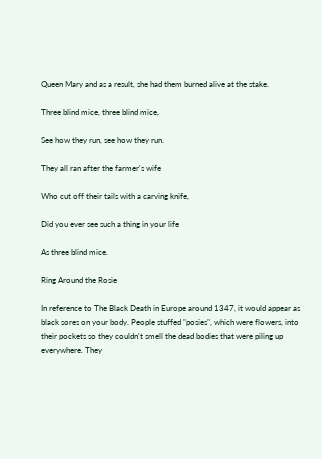Queen Mary and as a result, she had them burned alive at the stake.

Three blind mice, three blind mice,

See how they run, see how they run.

They all ran after the farmer's wife

Who cut off their tails with a carving knife,

Did you ever see such a thing in your life

As three blind mice.

Ring Around the Rosie

In reference to The Black Death in Europe around 1347, it would appear as black sores on your body. People stuffed "posies", which were flowers, into their pockets so they couldn't smell the dead bodies that were piling up everywhere. They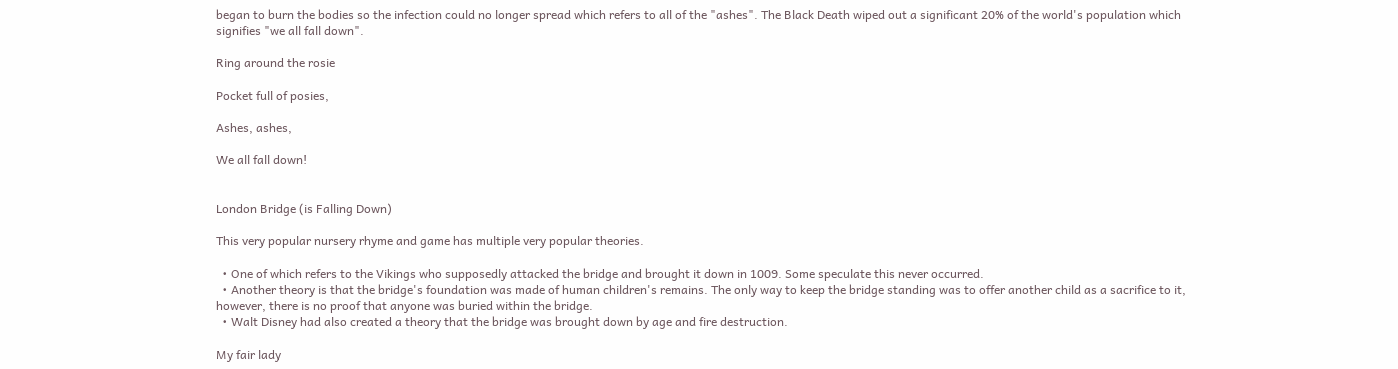began to burn the bodies so the infection could no longer spread which refers to all of the "ashes". The Black Death wiped out a significant 20% of the world's population which signifies "we all fall down".

Ring around the rosie

Pocket full of posies,

Ashes, ashes,

We all fall down!


London Bridge (is Falling Down)

This very popular nursery rhyme and game has multiple very popular theories.

  • One of which refers to the Vikings who supposedly attacked the bridge and brought it down in 1009. Some speculate this never occurred.
  • Another theory is that the bridge's foundation was made of human children's remains. The only way to keep the bridge standing was to offer another child as a sacrifice to it, however, there is no proof that anyone was buried within the bridge.
  • Walt Disney had also created a theory that the bridge was brought down by age and fire destruction.

My fair lady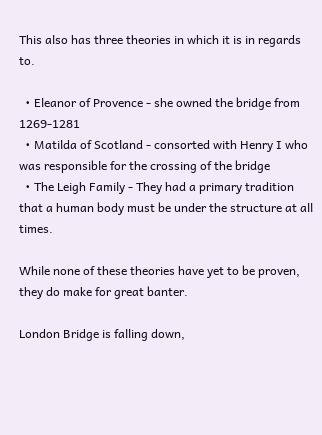This also has three theories in which it is in regards to.

  • Eleanor of Provence - she owned the bridge from 1269-1281
  • Matilda of Scotland - consorted with Henry I who was responsible for the crossing of the bridge
  • The Leigh Family - They had a primary tradition that a human body must be under the structure at all times.

While none of these theories have yet to be proven, they do make for great banter.

London Bridge is falling down,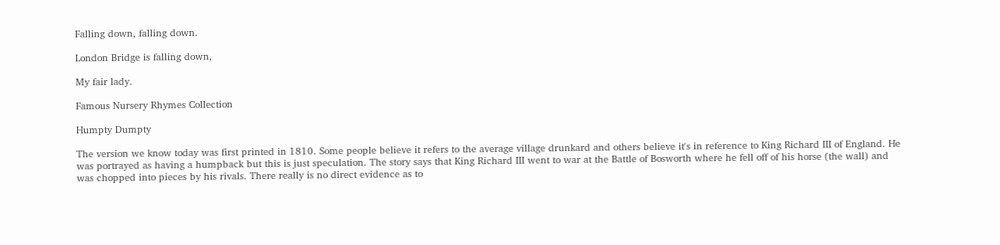Falling down, falling down.

London Bridge is falling down,

My fair lady.

Famous Nursery Rhymes Collection

Humpty Dumpty

The version we know today was first printed in 1810. Some people believe it refers to the average village drunkard and others believe it's in reference to King Richard III of England. He was portrayed as having a humpback but this is just speculation. The story says that King Richard III went to war at the Battle of Bosworth where he fell off of his horse (the wall) and was chopped into pieces by his rivals. There really is no direct evidence as to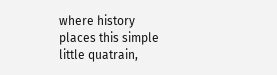where history places this simple little quatrain,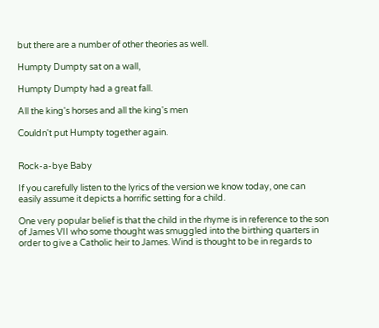but there are a number of other theories as well.

Humpty Dumpty sat on a wall,

Humpty Dumpty had a great fall.

All the king's horses and all the king's men

Couldn't put Humpty together again.


Rock-a-bye Baby

If you carefully listen to the lyrics of the version we know today, one can easily assume it depicts a horrific setting for a child.

One very popular belief is that the child in the rhyme is in reference to the son of James VII who some thought was smuggled into the birthing quarters in order to give a Catholic heir to James. Wind is thought to be in regards to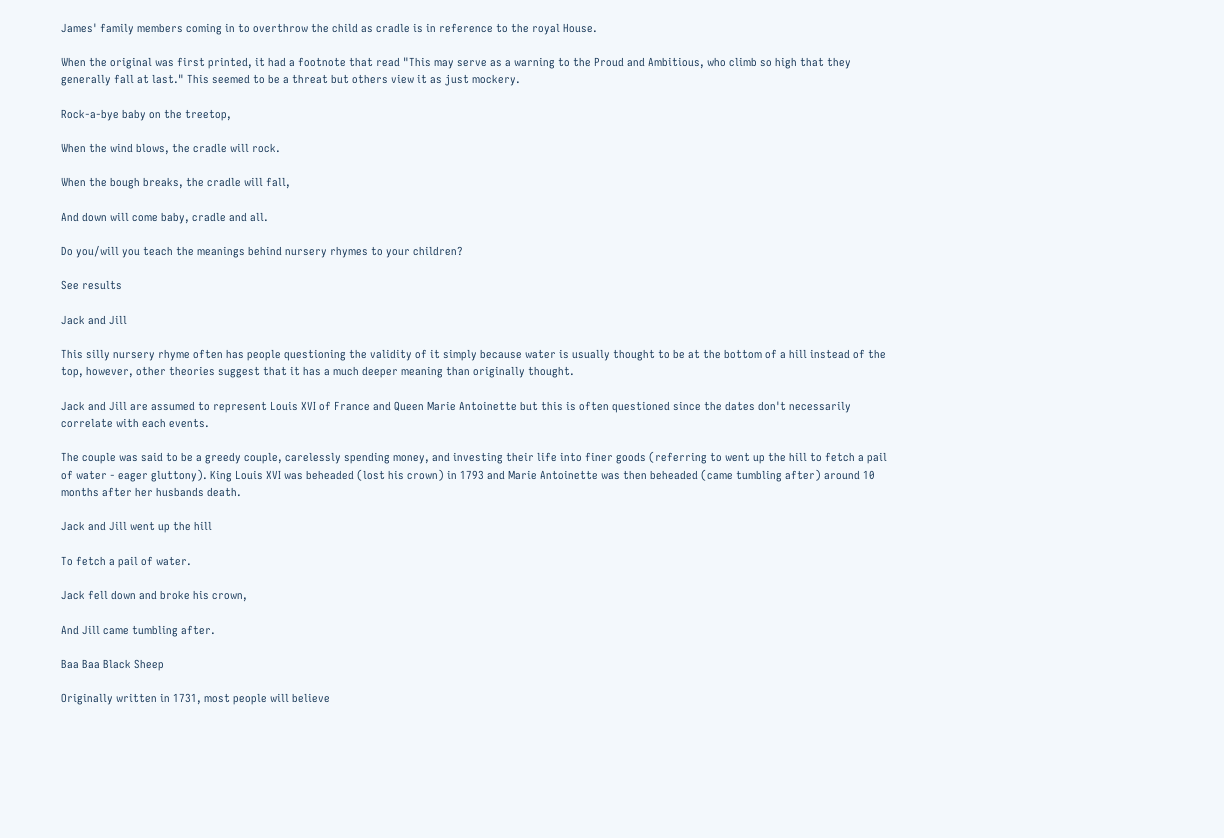James' family members coming in to overthrow the child as cradle is in reference to the royal House.

When the original was first printed, it had a footnote that read "This may serve as a warning to the Proud and Ambitious, who climb so high that they generally fall at last." This seemed to be a threat but others view it as just mockery.

Rock-a-bye baby on the treetop,

When the wind blows, the cradle will rock.

When the bough breaks, the cradle will fall,

And down will come baby, cradle and all.

Do you/will you teach the meanings behind nursery rhymes to your children?

See results

Jack and Jill

This silly nursery rhyme often has people questioning the validity of it simply because water is usually thought to be at the bottom of a hill instead of the top, however, other theories suggest that it has a much deeper meaning than originally thought.

Jack and Jill are assumed to represent Louis XVI of France and Queen Marie Antoinette but this is often questioned since the dates don't necessarily correlate with each events.

The couple was said to be a greedy couple, carelessly spending money, and investing their life into finer goods (referring to went up the hill to fetch a pail of water - eager gluttony). King Louis XVI was beheaded (lost his crown) in 1793 and Marie Antoinette was then beheaded (came tumbling after) around 10 months after her husbands death.

Jack and Jill went up the hill

To fetch a pail of water.

Jack fell down and broke his crown,

And Jill came tumbling after.

Baa Baa Black Sheep

Originally written in 1731, most people will believe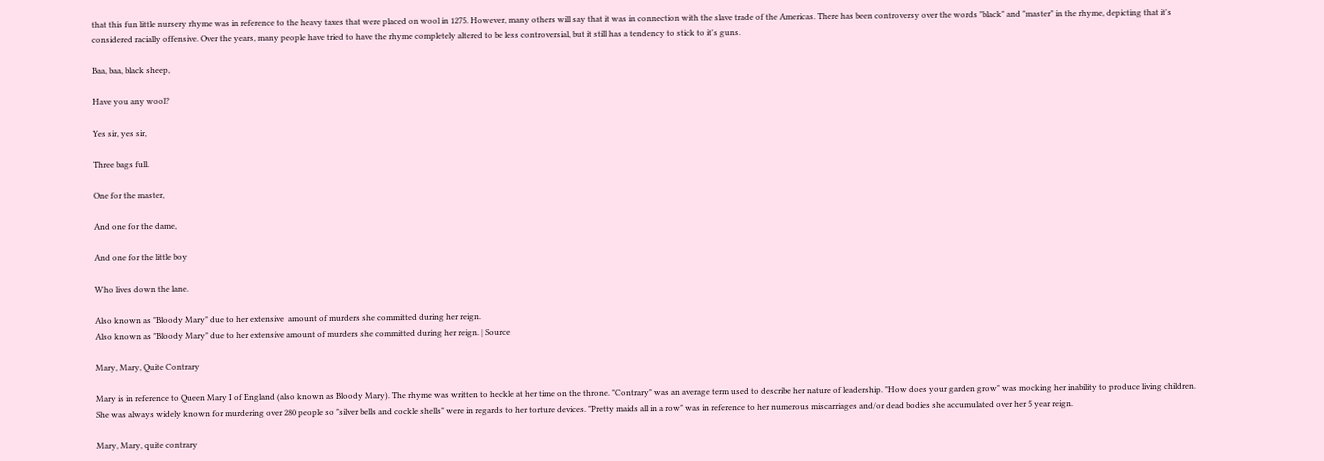that this fun little nursery rhyme was in reference to the heavy taxes that were placed on wool in 1275. However, many others will say that it was in connection with the slave trade of the Americas. There has been controversy over the words "black" and "master" in the rhyme, depicting that it's considered racially offensive. Over the years, many people have tried to have the rhyme completely altered to be less controversial, but it still has a tendency to stick to it's guns.

Baa, baa, black sheep,

Have you any wool?

Yes sir, yes sir,

Three bags full.

One for the master,

And one for the dame,

And one for the little boy

Who lives down the lane.

Also known as "Bloody Mary" due to her extensive  amount of murders she committed during her reign.
Also known as "Bloody Mary" due to her extensive amount of murders she committed during her reign. | Source

Mary, Mary, Quite Contrary

Mary is in reference to Queen Mary I of England (also known as Bloody Mary). The rhyme was written to heckle at her time on the throne. "Contrary" was an average term used to describe her nature of leadership. "How does your garden grow" was mocking her inability to produce living children. She was always widely known for murdering over 280 people so "silver bells and cockle shells" were in regards to her torture devices. "Pretty maids all in a row" was in reference to her numerous miscarriages and/or dead bodies she accumulated over her 5 year reign.

Mary, Mary, quite contrary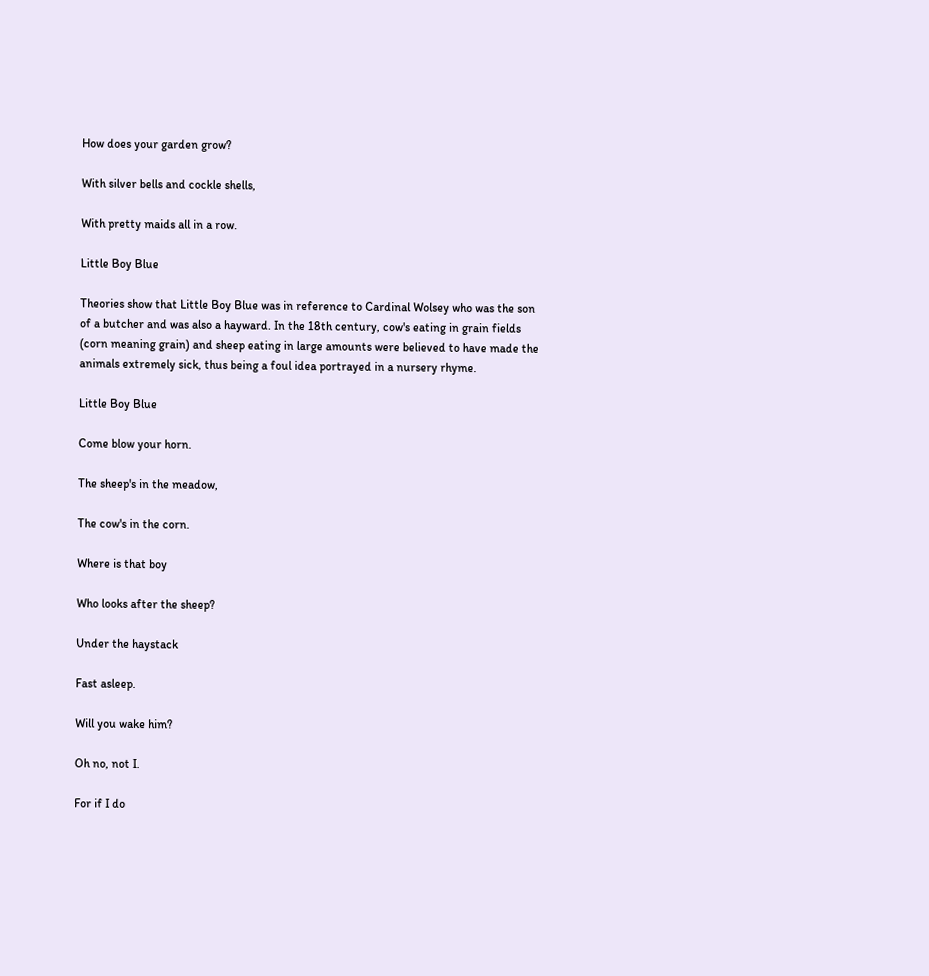How does your garden grow?

With silver bells and cockle shells,

With pretty maids all in a row.

Little Boy Blue

Theories show that Little Boy Blue was in reference to Cardinal Wolsey who was the son of a butcher and was also a hayward. In the 18th century, cow's eating in grain fields (corn meaning grain) and sheep eating in large amounts were believed to have made the animals extremely sick, thus being a foul idea portrayed in a nursery rhyme.

Little Boy Blue

Come blow your horn.

The sheep's in the meadow,

The cow's in the corn.

Where is that boy

Who looks after the sheep?

Under the haystack

Fast asleep.

Will you wake him?

Oh no, not I.

For if I do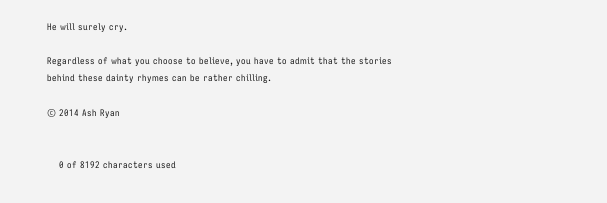He will surely cry.

Regardless of what you choose to believe, you have to admit that the stories behind these dainty rhymes can be rather chilling.

© 2014 Ash Ryan


    0 of 8192 characters used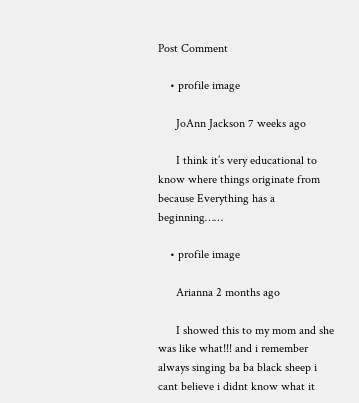Post Comment

    • profile image

      JoAnn Jackson 7 weeks ago

      I think it’s very educational to know where things originate from because Everything has a beginning……

    • profile image

      Arianna 2 months ago

      I showed this to my mom and she was like what!!! and i remember always singing ba ba black sheep i cant believe i didnt know what it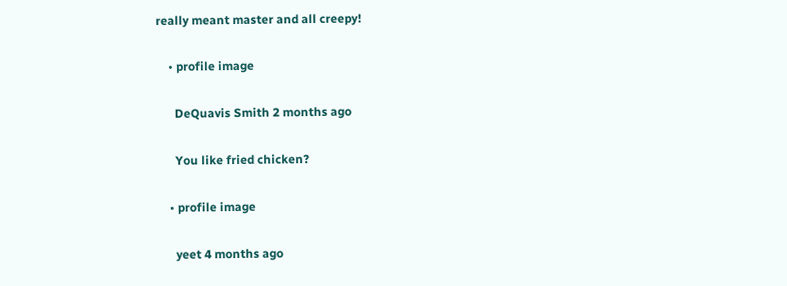really meant master and all creepy!

    • profile image

      DeQuavis Smith 2 months ago

      You like fried chicken?

    • profile image

      yeet 4 months ago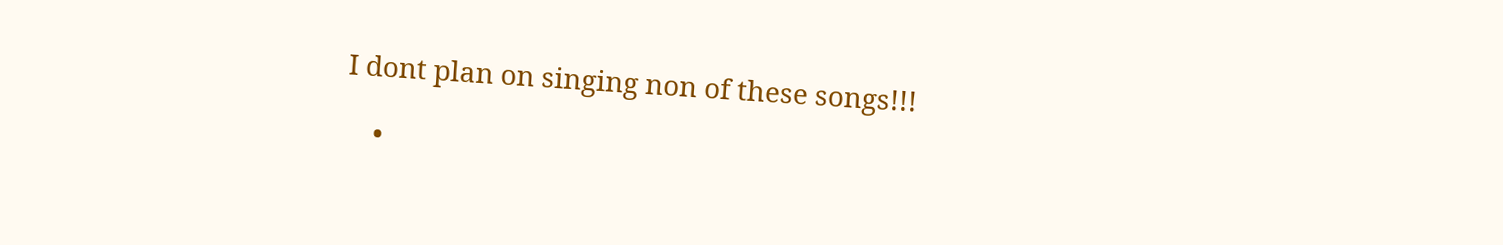I dont plan on singing non of these songs!!!

    •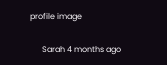profile image

      Sarah 4 months ago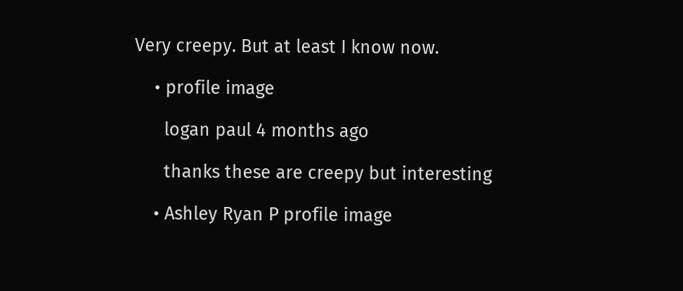Very creepy. But at least I know now.

    • profile image

      logan paul 4 months ago

      thanks these are creepy but interesting

    • Ashley Ryan P profile image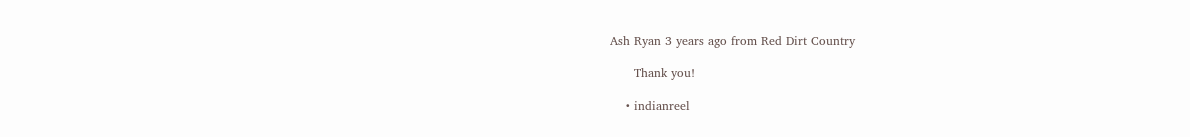Ash Ryan 3 years ago from Red Dirt Country

      Thank you!

    • indianreel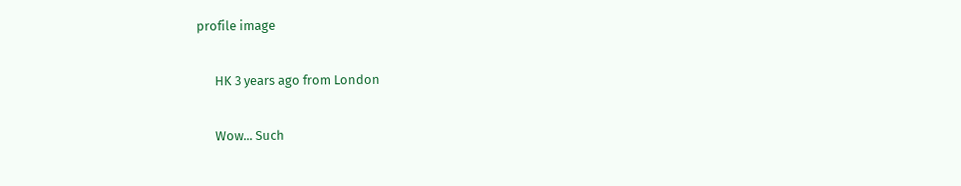profile image

      HK 3 years ago from London

      Wow... Such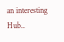an interesting Hub..